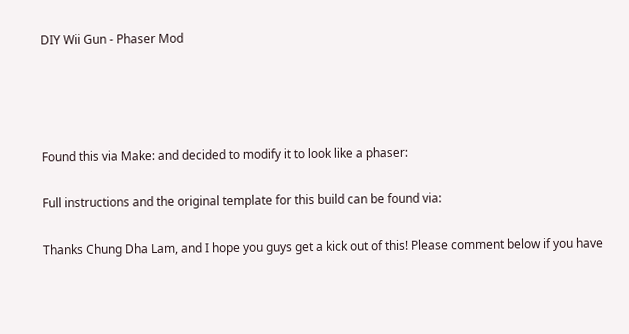DIY Wii Gun - Phaser Mod




Found this via Make: and decided to modify it to look like a phaser:

Full instructions and the original template for this build can be found via:

Thanks Chung Dha Lam, and I hope you guys get a kick out of this! Please comment below if you have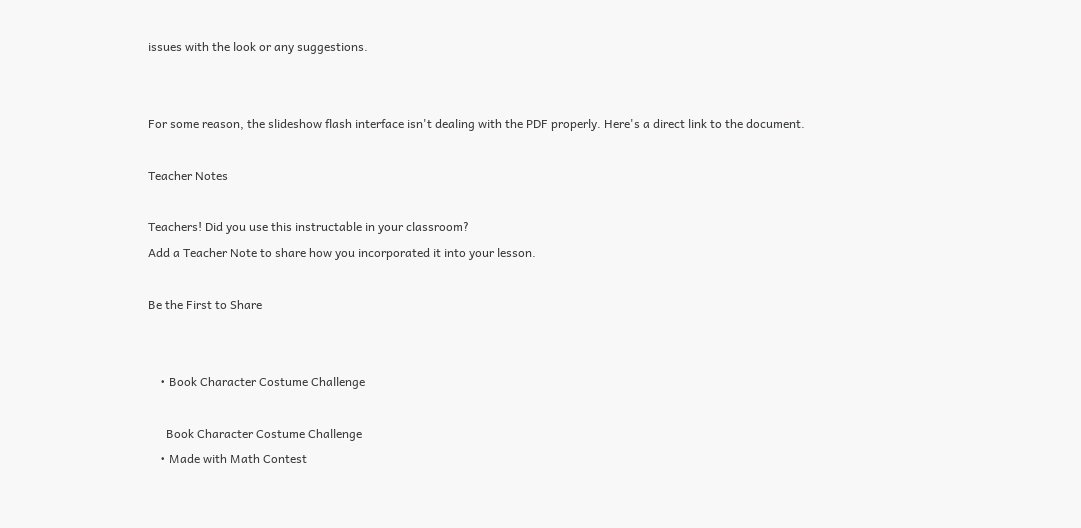issues with the look or any suggestions.


For some reason, the slideshow flash interface isn't dealing with the PDF properly. Here's a direct link to the document.

Teacher Notes

Teachers! Did you use this instructable in your classroom?
Add a Teacher Note to share how you incorporated it into your lesson.

Be the First to Share


    • Book Character Costume Challenge

      Book Character Costume Challenge
    • Made with Math Contest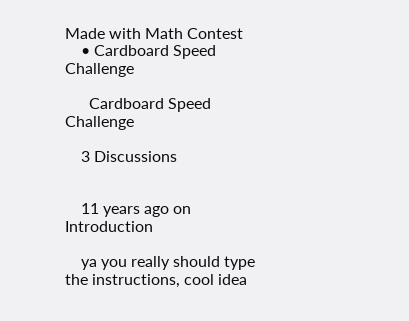Made with Math Contest
    • Cardboard Speed Challenge

      Cardboard Speed Challenge

    3 Discussions


    11 years ago on Introduction

    ya you really should type the instructions, cool idea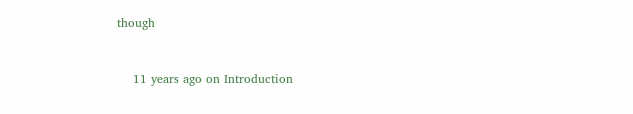though


    11 years ago on Introduction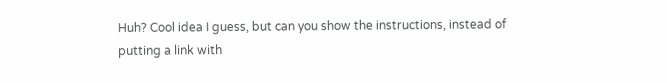Huh? Cool idea I guess, but can you show the instructions, instead of putting a link with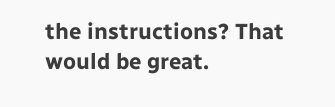the instructions? That would be great.